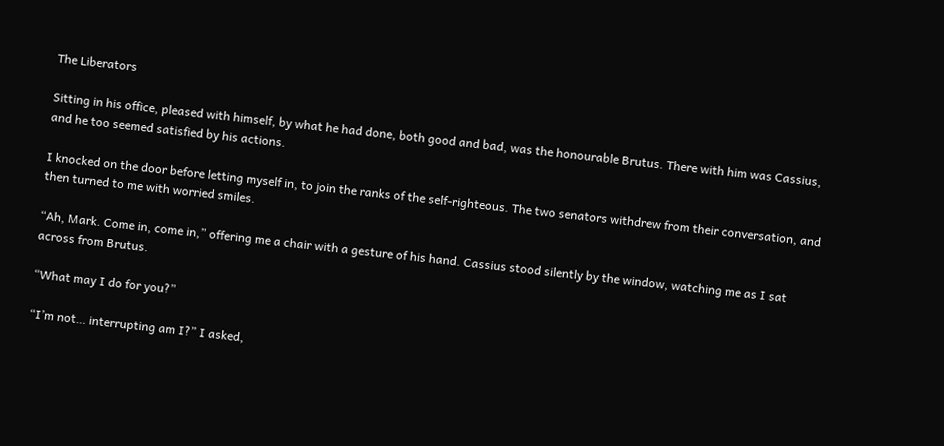The Liberators

Sitting in his office, pleased with himself, by what he had done, both good and bad, was the honourable Brutus. There with him was Cassius, and he too seemed satisfied by his actions.

I knocked on the door before letting myself in, to join the ranks of the self-righteous. The two senators withdrew from their conversation, and then turned to me with worried smiles.

“Ah, Mark. Come in, come in,” offering me a chair with a gesture of his hand. Cassius stood silently by the window, watching me as I sat across from Brutus.

“What may I do for you?”

“I’m not… interrupting am I?” I asked,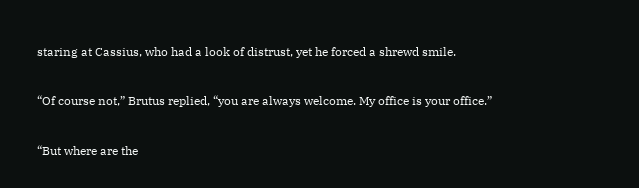staring at Cassius, who had a look of distrust, yet he forced a shrewd smile.

“Of course not,” Brutus replied, “you are always welcome. My office is your office.”

“But where are the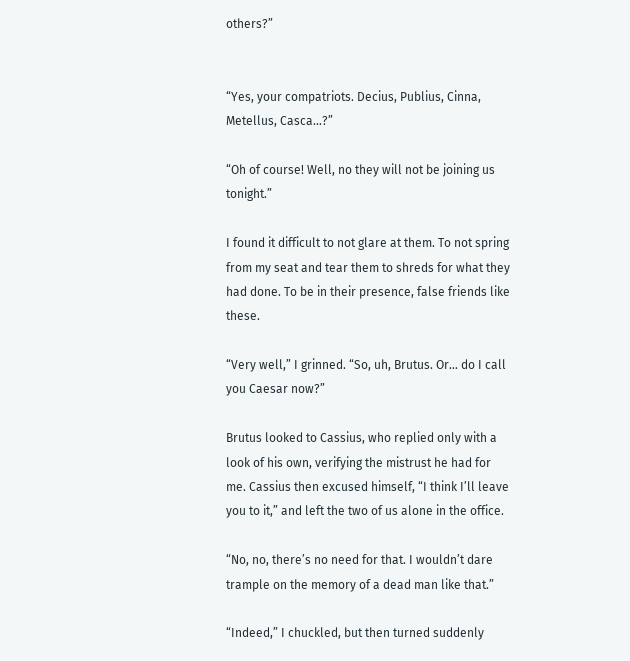others?”


“Yes, your compatriots. Decius, Publius, Cinna, Metellus, Casca…?”

“Oh of course! Well, no they will not be joining us tonight.”

I found it difficult to not glare at them. To not spring from my seat and tear them to shreds for what they had done. To be in their presence, false friends like these.

“Very well,” I grinned. “So, uh, Brutus. Or… do I call you Caesar now?”

Brutus looked to Cassius, who replied only with a look of his own, verifying the mistrust he had for me. Cassius then excused himself, “I think I’ll leave you to it,” and left the two of us alone in the office.

“No, no, there’s no need for that. I wouldn’t dare trample on the memory of a dead man like that.”

“Indeed,” I chuckled, but then turned suddenly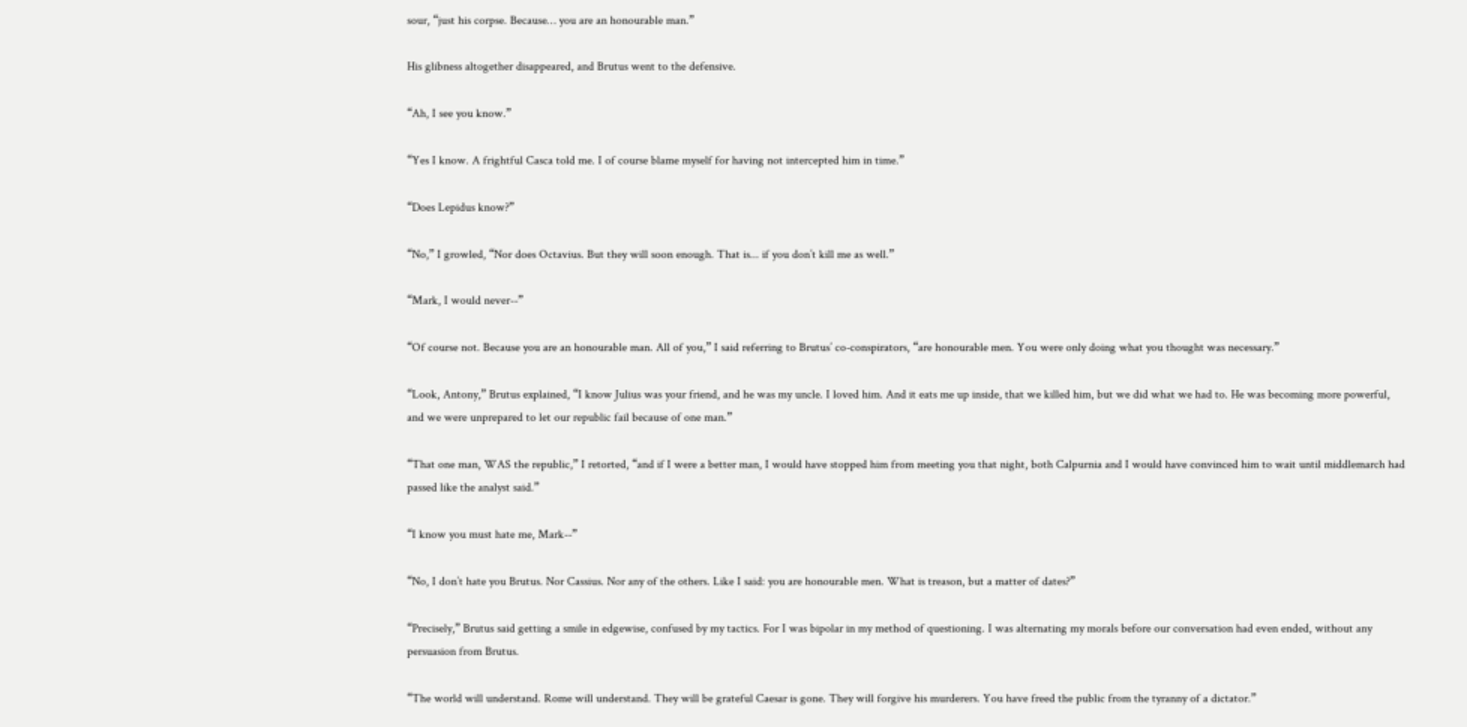sour, “just his corpse. Because… you are an honourable man.”

His glibness altogether disappeared, and Brutus went to the defensive.

“Ah, I see you know.”

“Yes I know. A frightful Casca told me. I of course blame myself for having not intercepted him in time.”

“Does Lepidus know?”

“No,” I growled, “Nor does Octavius. But they will soon enough. That is... if you don’t kill me as well.”

“Mark, I would never--”

“Of course not. Because you are an honourable man. All of you,” I said referring to Brutus’ co-conspirators, “are honourable men. You were only doing what you thought was necessary.”

“Look, Antony,” Brutus explained, “I know Julius was your friend, and he was my uncle. I loved him. And it eats me up inside, that we killed him, but we did what we had to. He was becoming more powerful, and we were unprepared to let our republic fail because of one man.”

“That one man, WAS the republic,” I retorted, “and if I were a better man, I would have stopped him from meeting you that night, both Calpurnia and I would have convinced him to wait until middlemarch had passed like the analyst said.”

“I know you must hate me, Mark--”

“No, I don’t hate you Brutus. Nor Cassius. Nor any of the others. Like I said: you are honourable men. What is treason, but a matter of dates?”

“Precisely,” Brutus said getting a smile in edgewise, confused by my tactics. For I was bipolar in my method of questioning. I was alternating my morals before our conversation had even ended, without any persuasion from Brutus.

“The world will understand. Rome will understand. They will be grateful Caesar is gone. They will forgive his murderers. You have freed the public from the tyranny of a dictator.”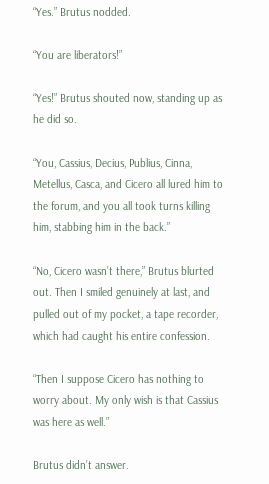“Yes.” Brutus nodded.

“You are liberators!”

“Yes!” Brutus shouted now, standing up as he did so.

“You, Cassius, Decius, Publius, Cinna, Metellus, Casca, and Cicero all lured him to the forum, and you all took turns killing him, stabbing him in the back.”

“No, Cicero wasn’t there,” Brutus blurted out. Then I smiled genuinely at last, and pulled out of my pocket, a tape recorder, which had caught his entire confession.

“Then I suppose Cicero has nothing to worry about. My only wish is that Cassius was here as well.”

Brutus didn’t answer.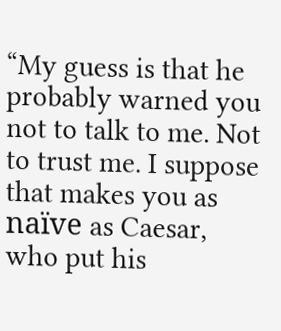“My guess is that he probably warned you not to talk to me. Not to trust me. I suppose that makes you as naïve as Caesar, who put his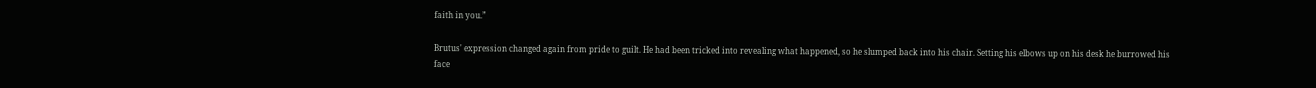faith in you.”

Brutus' expression changed again from pride to guilt. He had been tricked into revealing what happened, so he slumped back into his chair. Setting his elbows up on his desk he burrowed his face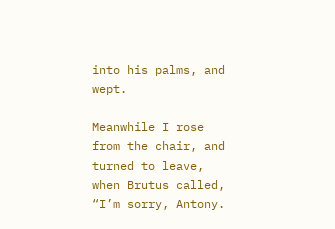into his palms, and wept.

Meanwhile I rose from the chair, and turned to leave, when Brutus called, “I’m sorry, Antony.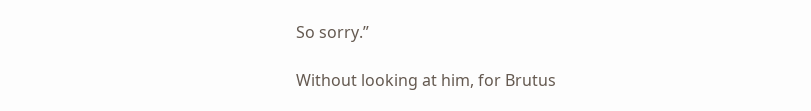So sorry.”

Without looking at him, for Brutus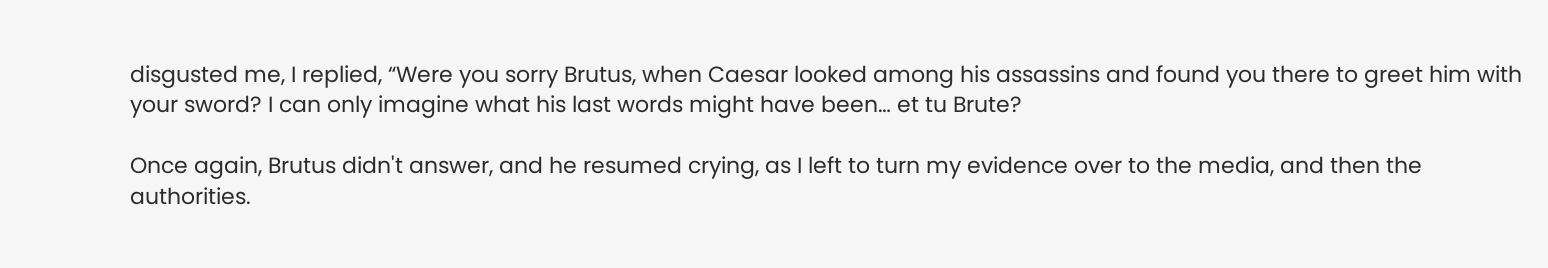disgusted me, I replied, “Were you sorry Brutus, when Caesar looked among his assassins and found you there to greet him with your sword? I can only imagine what his last words might have been… et tu Brute?

Once again, Brutus didn't answer, and he resumed crying, as I left to turn my evidence over to the media, and then the authorities.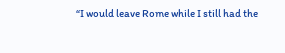“I would leave Rome while I still had the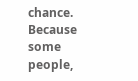chance. Because some people,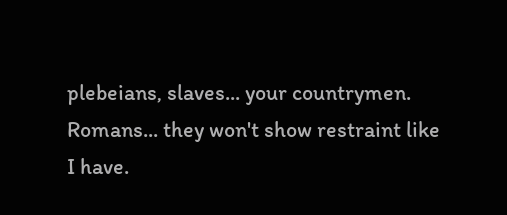plebeians, slaves... your countrymen. Romans... they won't show restraint like I have.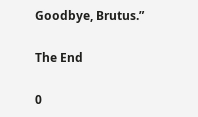Goodbye, Brutus.”

The End

0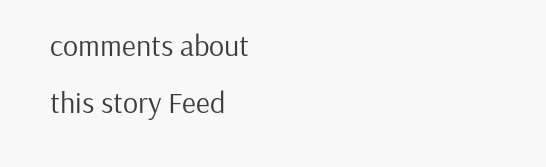comments about this story Feed